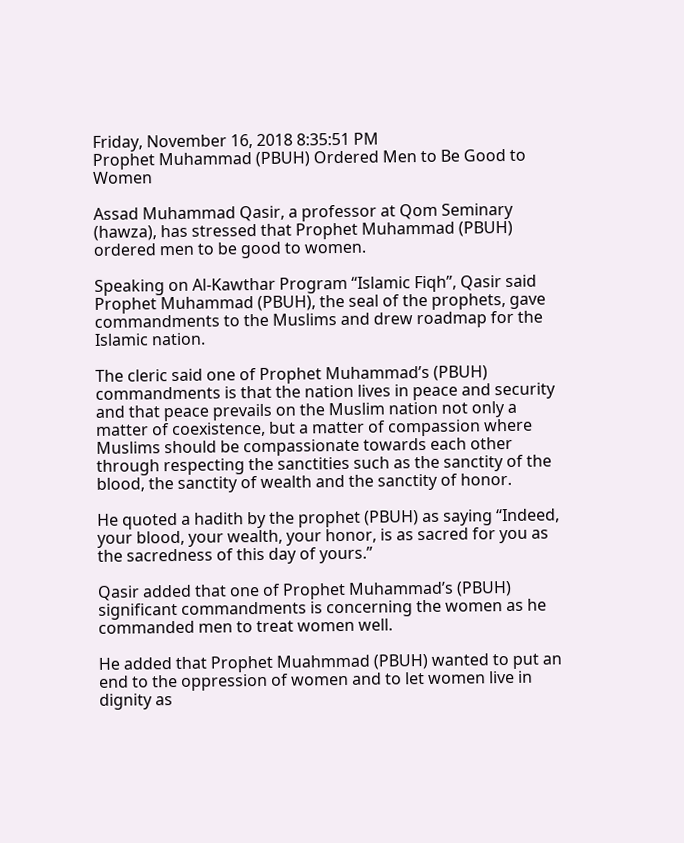Friday, November 16, 2018 8:35:51 PM
Prophet Muhammad (PBUH) Ordered Men to Be Good to Women

Assad Muhammad Qasir, a professor at Qom Seminary (hawza), has stressed that Prophet Muhammad (PBUH) ordered men to be good to women.

Speaking on Al-Kawthar Program “Islamic Fiqh”, Qasir said Prophet Muhammad (PBUH), the seal of the prophets, gave commandments to the Muslims and drew roadmap for the Islamic nation.

The cleric said one of Prophet Muhammad’s (PBUH) commandments is that the nation lives in peace and security and that peace prevails on the Muslim nation not only a matter of coexistence, but a matter of compassion where Muslims should be compassionate towards each other through respecting the sanctities such as the sanctity of the blood, the sanctity of wealth and the sanctity of honor.

He quoted a hadith by the prophet (PBUH) as saying “Indeed, your blood, your wealth, your honor, is as sacred for you as the sacredness of this day of yours.”

Qasir added that one of Prophet Muhammad’s (PBUH) significant commandments is concerning the women as he commanded men to treat women well.

He added that Prophet Muahmmad (PBUH) wanted to put an end to the oppression of women and to let women live in dignity as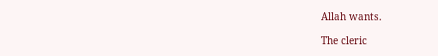Allah wants.

The cleric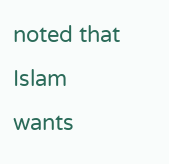noted that Islam wants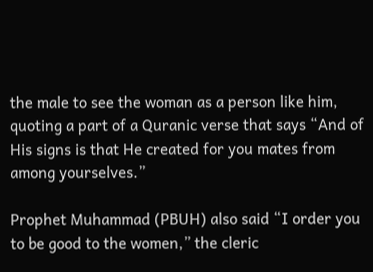the male to see the woman as a person like him, quoting a part of a Quranic verse that says “And of His signs is that He created for you mates from among yourselves.”

Prophet Muhammad (PBUH) also said “I order you to be good to the women,” the cleric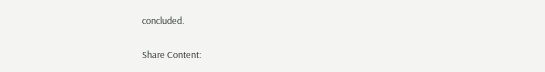concluded.

Share Content: